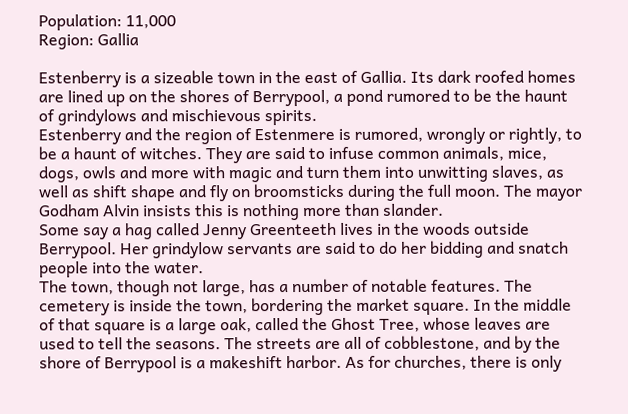Population: 11,000
Region: Gallia

Estenberry is a sizeable town in the east of Gallia. Its dark roofed homes are lined up on the shores of Berrypool, a pond rumored to be the haunt of grindylows and mischievous spirits.
Estenberry and the region of Estenmere is rumored, wrongly or rightly, to be a haunt of witches. They are said to infuse common animals, mice, dogs, owls and more with magic and turn them into unwitting slaves, as well as shift shape and fly on broomsticks during the full moon. The mayor Godham Alvin insists this is nothing more than slander.
Some say a hag called Jenny Greenteeth lives in the woods outside Berrypool. Her grindylow servants are said to do her bidding and snatch people into the water.
The town, though not large, has a number of notable features. The cemetery is inside the town, bordering the market square. In the middle of that square is a large oak, called the Ghost Tree, whose leaves are used to tell the seasons. The streets are all of cobblestone, and by the shore of Berrypool is a makeshift harbor. As for churches, there is only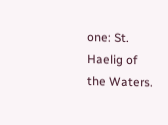one: St. Haelig of the Waters.